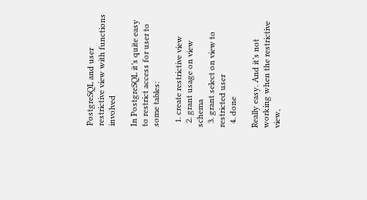PostgreSQL and user restrictive view with functions involved

In PostgreSQL it’s quite easy to restrict access for user to some tables:

  1. create restrictive view
  2. grant usage on view schema
  3. grant select on view to restricted user
  4. done

Really easy. And it’s not working when the restrictive view,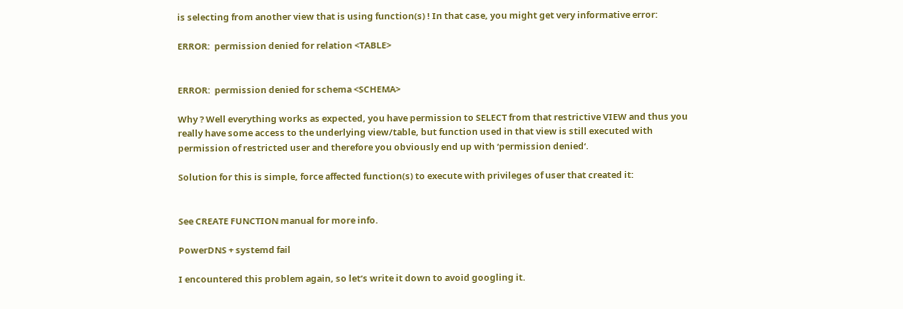is selecting from another view that is using function(s) ! In that case, you might get very informative error:

ERROR:  permission denied for relation <TABLE>


ERROR:  permission denied for schema <SCHEMA>

Why ? Well everything works as expected, you have permission to SELECT from that restrictive VIEW and thus you really have some access to the underlying view/table, but function used in that view is still executed with permission of restricted user and therefore you obviously end up with ‘permission denied‘.

Solution for this is simple, force affected function(s) to execute with privileges of user that created it:


See CREATE FUNCTION manual for more info.

PowerDNS + systemd fail

I encountered this problem again, so let’s write it down to avoid googling it.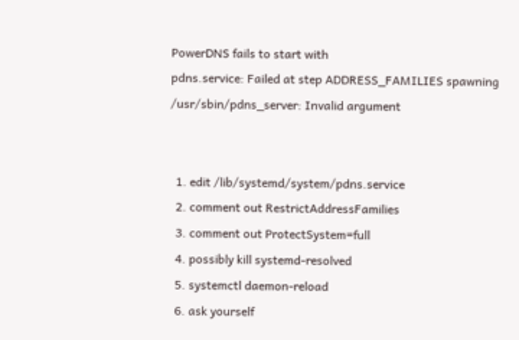PowerDNS fails to start with
pdns.service: Failed at step ADDRESS_FAMILIES spawning /usr/sbin/pdns_server: Invalid argument


  1. edit /lib/systemd/system/pdns.service
  2. comment out RestrictAddressFamilies
  3. comment out ProtectSystem=full
  4. possibly kill systemd-resolved
  5. systemctl daemon-reload
  6. ask yourself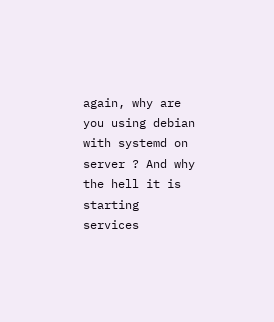again, why are you using debian with systemd on server ? And why the hell it is starting services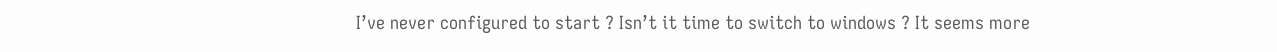I’ve never configured to start ? Isn’t it time to switch to windows ? It seems more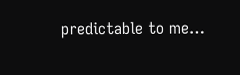predictable to me…